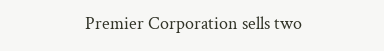Premier Corporation sells two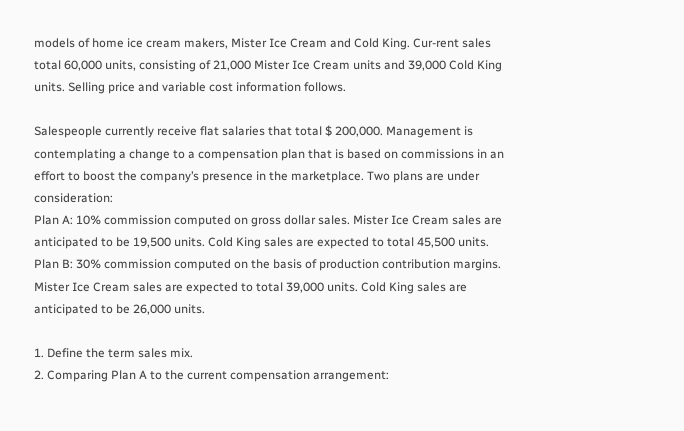models of home ice cream makers, Mister Ice Cream and Cold King. Cur-rent sales total 60,000 units, consisting of 21,000 Mister Ice Cream units and 39,000 Cold King units. Selling price and variable cost information follows.

Salespeople currently receive flat salaries that total $ 200,000. Management is contemplating a change to a compensation plan that is based on commissions in an effort to boost the company’s presence in the marketplace. Two plans are under consideration:
Plan A: 10% commission computed on gross dollar sales. Mister Ice Cream sales are anticipated to be 19,500 units. Cold King sales are expected to total 45,500 units.
Plan B: 30% commission computed on the basis of production contribution margins. Mister Ice Cream sales are expected to total 39,000 units. Cold King sales are anticipated to be 26,000 units.

1. Define the term sales mix.
2. Comparing Plan A to the current compensation arrangement: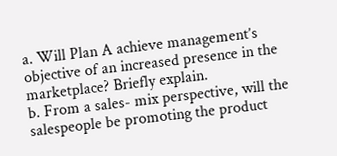a. Will Plan A achieve management’s objective of an increased presence in the marketplace? Briefly explain.
b. From a sales- mix perspective, will the salespeople be promoting the product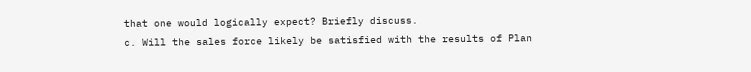that one would logically expect? Briefly discuss.
c. Will the sales force likely be satisfied with the results of Plan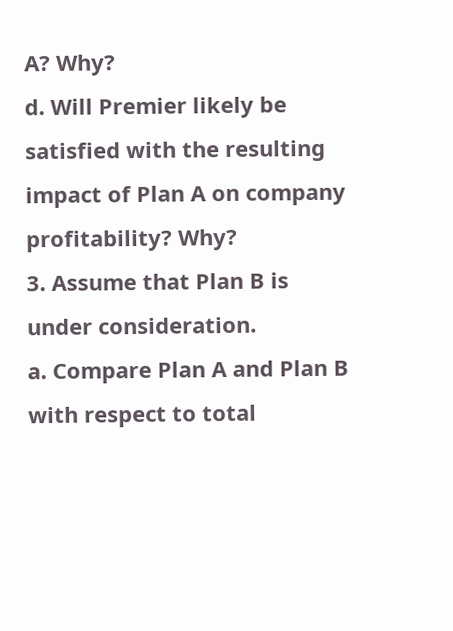A? Why?
d. Will Premier likely be satisfied with the resulting impact of Plan A on company profitability? Why?
3. Assume that Plan B is under consideration.
a. Compare Plan A and Plan B with respect to total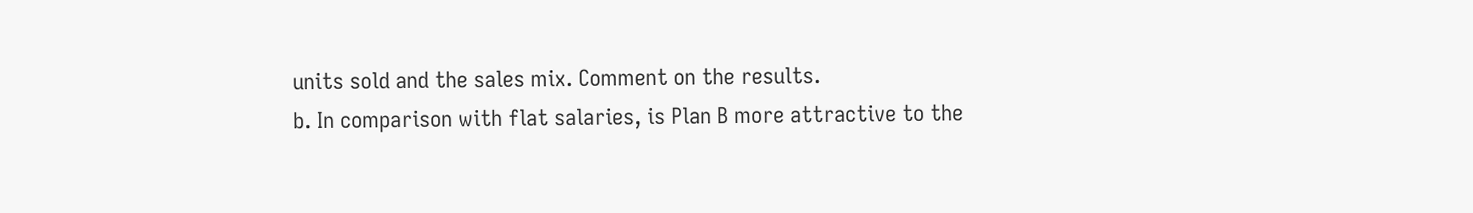units sold and the sales mix. Comment on the results.
b. In comparison with flat salaries, is Plan B more attractive to the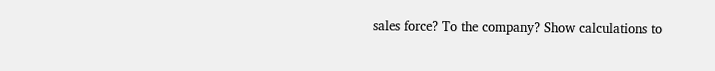sales force? To the company? Show calculations to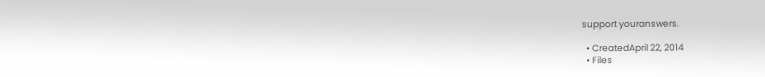support youranswers.

  • CreatedApril 22, 2014
  • Files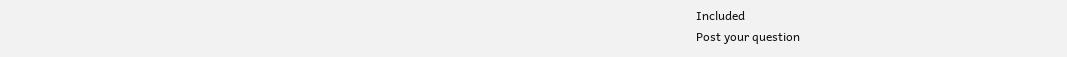Included
Post your question